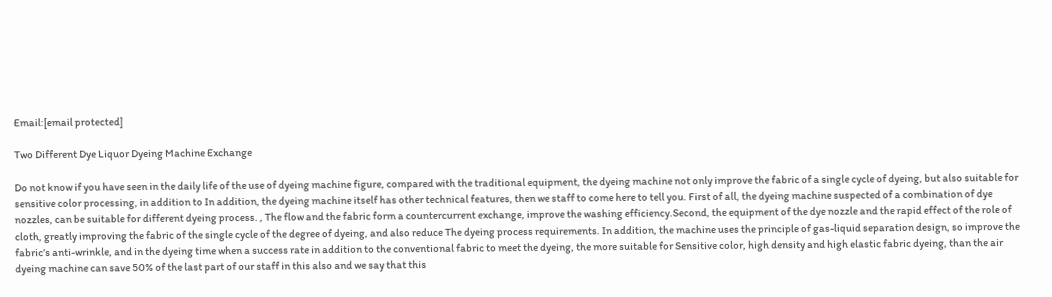Email:[email protected]

Two Different Dye Liquor Dyeing Machine Exchange

Do not know if you have seen in the daily life of the use of dyeing machine figure, compared with the traditional equipment, the dyeing machine not only improve the fabric of a single cycle of dyeing, but also suitable for sensitive color processing, in addition to In addition, the dyeing machine itself has other technical features, then we staff to come here to tell you. First of all, the dyeing machine suspected of a combination of dye nozzles, can be suitable for different dyeing process. , The flow and the fabric form a countercurrent exchange, improve the washing efficiency.Second, the equipment of the dye nozzle and the rapid effect of the role of cloth, greatly improving the fabric of the single cycle of the degree of dyeing, and also reduce The dyeing process requirements. In addition, the machine uses the principle of gas-liquid separation design, so improve the fabric’s anti-wrinkle, and in the dyeing time when a success rate in addition to the conventional fabric to meet the dyeing, the more suitable for Sensitive color, high density and high elastic fabric dyeing, than the air dyeing machine can save 50% of the last part of our staff in this also and we say that this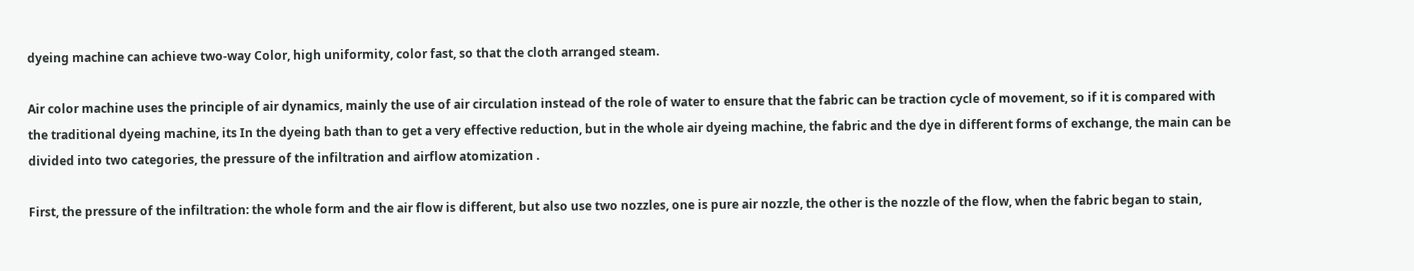dyeing machine can achieve two-way Color, high uniformity, color fast, so that the cloth arranged steam.

Air color machine uses the principle of air dynamics, mainly the use of air circulation instead of the role of water to ensure that the fabric can be traction cycle of movement, so if it is compared with the traditional dyeing machine, its In the dyeing bath than to get a very effective reduction, but in the whole air dyeing machine, the fabric and the dye in different forms of exchange, the main can be divided into two categories, the pressure of the infiltration and airflow atomization .

First, the pressure of the infiltration: the whole form and the air flow is different, but also use two nozzles, one is pure air nozzle, the other is the nozzle of the flow, when the fabric began to stain,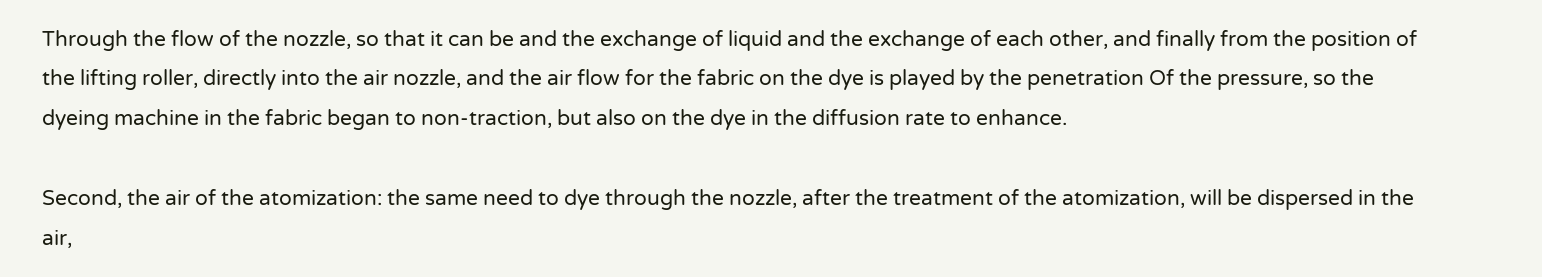Through the flow of the nozzle, so that it can be and the exchange of liquid and the exchange of each other, and finally from the position of the lifting roller, directly into the air nozzle, and the air flow for the fabric on the dye is played by the penetration Of the pressure, so the dyeing machine in the fabric began to non-traction, but also on the dye in the diffusion rate to enhance.

Second, the air of the atomization: the same need to dye through the nozzle, after the treatment of the atomization, will be dispersed in the air,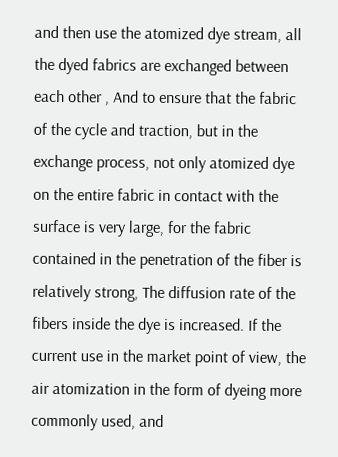and then use the atomized dye stream, all the dyed fabrics are exchanged between each other , And to ensure that the fabric of the cycle and traction, but in the exchange process, not only atomized dye on the entire fabric in contact with the surface is very large, for the fabric contained in the penetration of the fiber is relatively strong, The diffusion rate of the fibers inside the dye is increased. If the current use in the market point of view, the air atomization in the form of dyeing more commonly used, and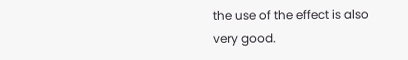the use of the effect is also very good.